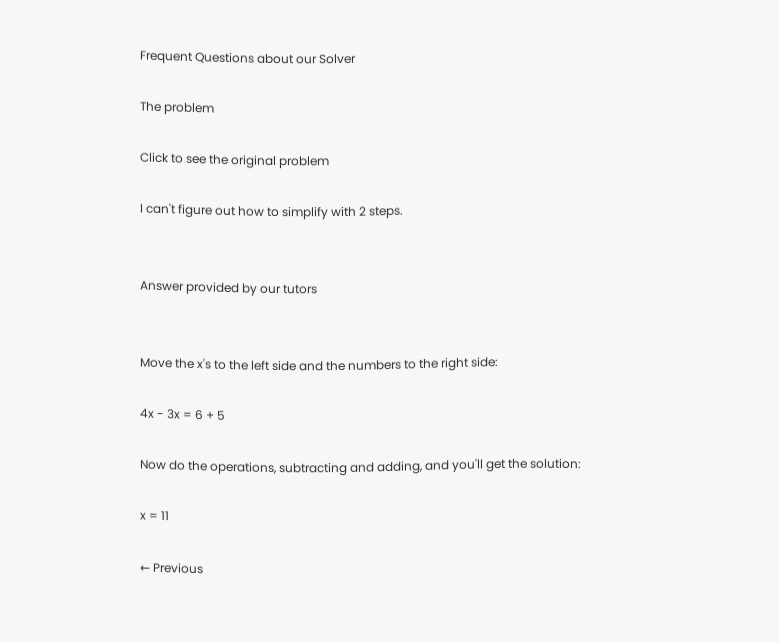Frequent Questions about our Solver

The problem

Click to see the original problem

I can't figure out how to simplify with 2 steps.


Answer provided by our tutors


Move the x's to the left side and the numbers to the right side:

4x - 3x = 6 + 5

Now do the operations, subtracting and adding, and you'll get the solution:

x = 11

← Previous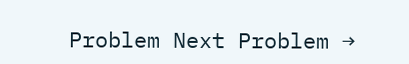Problem Next Problem →